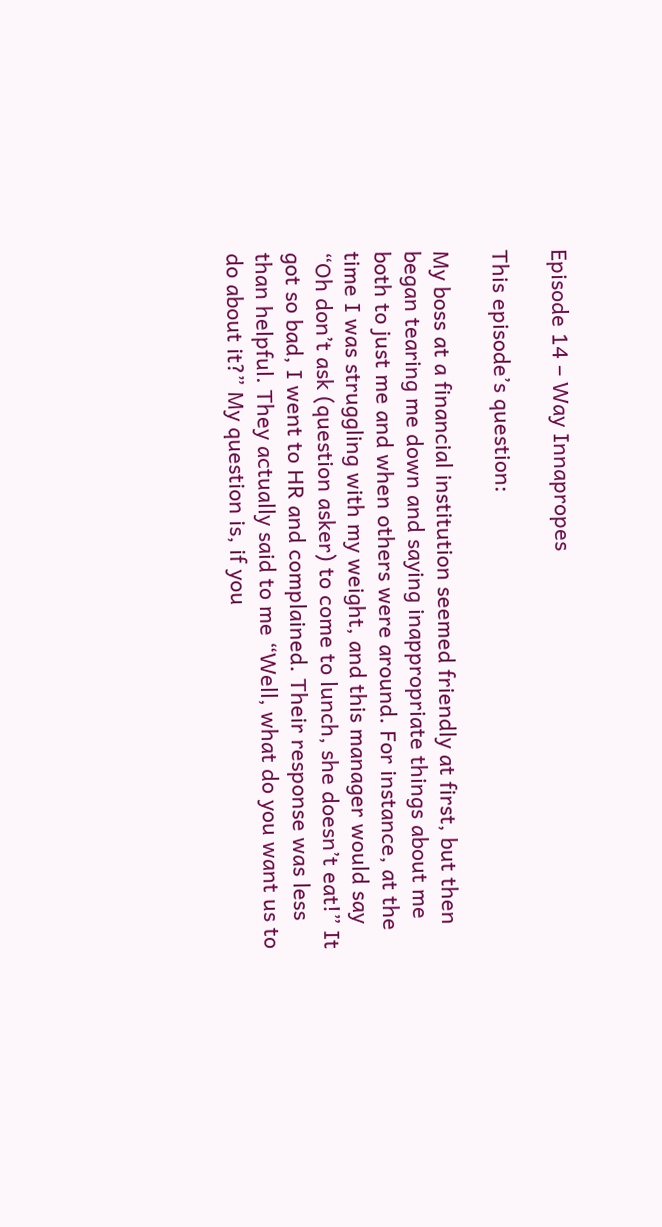Episode 14 – Way Innapropes

This episode’s question:

My boss at a financial institution seemed friendly at first, but then began tearing me down and saying inappropriate things about me both to just me and when others were around. For instance, at the time I was struggling with my weight, and this manager would say “Oh don’t ask (question asker) to come to lunch, she doesn’t eat!” It got so bad, I went to HR and complained. Their response was less than helpful. They actually said to me “Well, what do you want us to do about it?” My question is, if you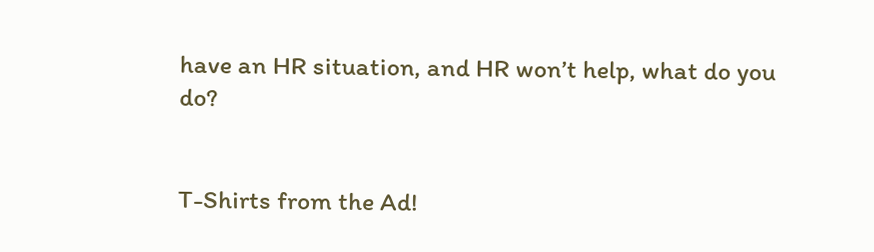have an HR situation, and HR won’t help, what do you do?


T-Shirts from the Ad!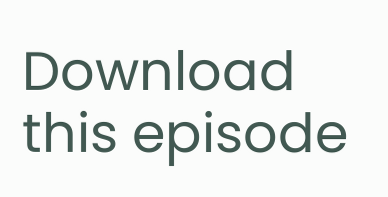Download this episode